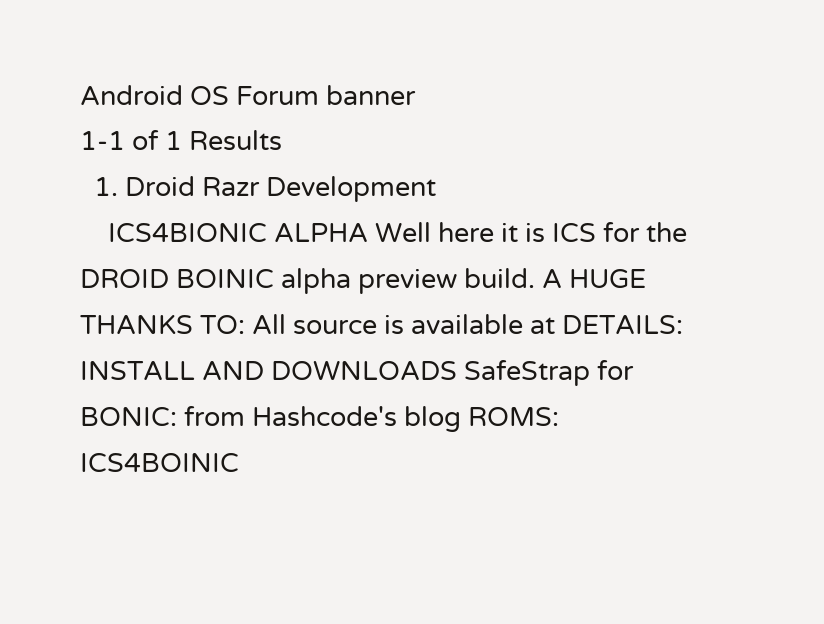Android OS Forum banner
1-1 of 1 Results
  1. Droid Razr Development
    ICS4BIONIC ALPHA Well here it is ICS for the DROID BOINIC alpha preview build. A HUGE THANKS TO: All source is available at DETAILS: INSTALL AND DOWNLOADS SafeStrap for BONIC: from Hashcode's blog ROMS: ICS4BOINIC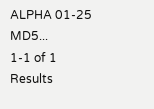ALPHA 01-25 MD5...
1-1 of 1 Results